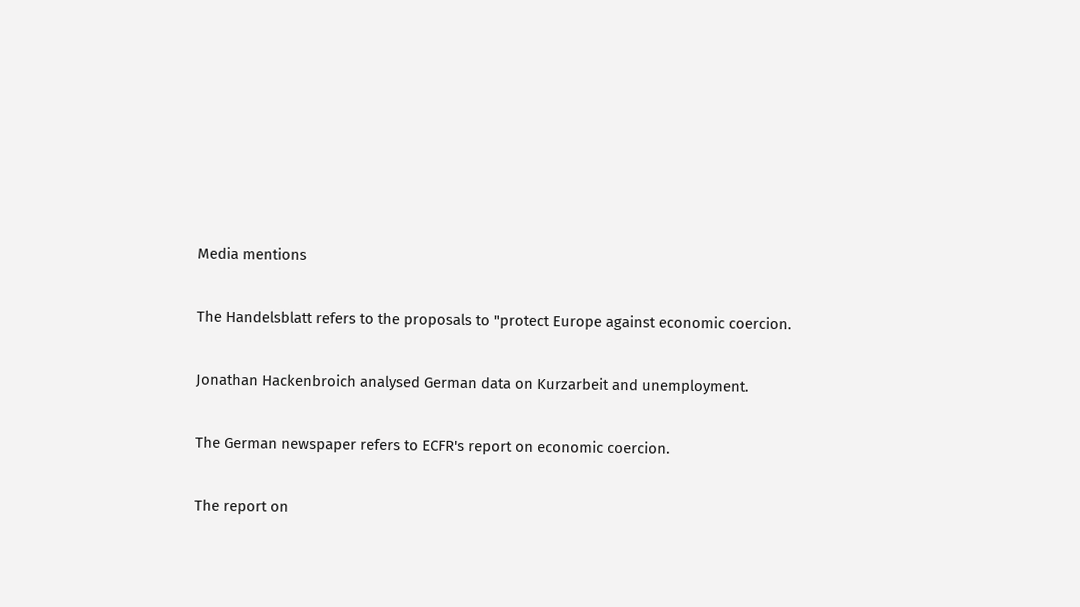Media mentions

The Handelsblatt refers to the proposals to "protect Europe against economic coercion.

Jonathan Hackenbroich analysed German data on Kurzarbeit and unemployment.

The German newspaper refers to ECFR's report on economic coercion.

The report on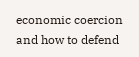economic coercion and how to defend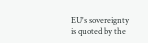EU's sovereignty is quoted by the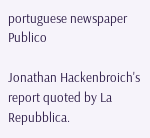portuguese newspaper Publico

Jonathan Hackenbroich's report quoted by La Repubblica.